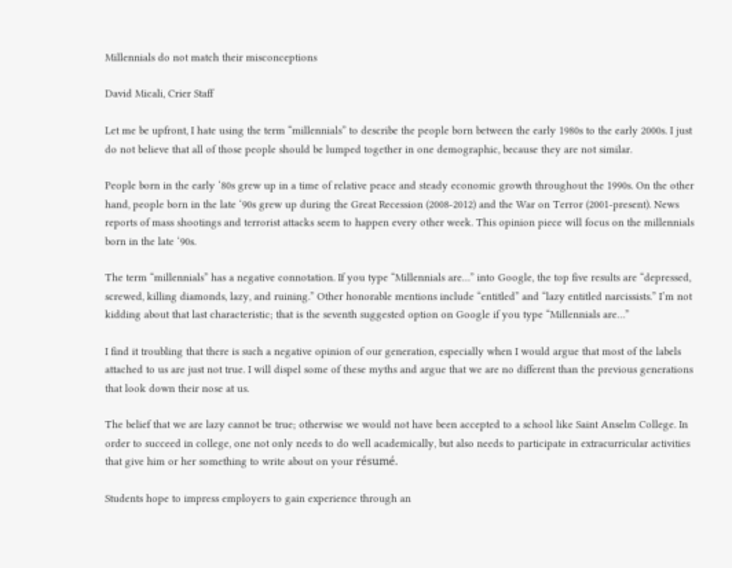Millennials do not match their misconceptions

David Micali, Crier Staff

Let me be upfront, I hate using the term “millennials” to describe the people born between the early 1980s to the early 2000s. I just do not believe that all of those people should be lumped together in one demographic, because they are not similar.

People born in the early ‘80s grew up in a time of relative peace and steady economic growth throughout the 1990s. On the other hand, people born in the late ‘90s grew up during the Great Recession (2008-2012) and the War on Terror (2001-present). News reports of mass shootings and terrorist attacks seem to happen every other week. This opinion piece will focus on the millennials born in the late ‘90s.

The term “millennials” has a negative connotation. If you type “Millennials are…” into Google, the top five results are “depressed, screwed, killing diamonds, lazy, and ruining.” Other honorable mentions include “entitled” and “lazy entitled narcissists.” I’m not kidding about that last characteristic; that is the seventh suggested option on Google if you type “Millennials are…”

I find it troubling that there is such a negative opinion of our generation, especially when I would argue that most of the labels attached to us are just not true. I will dispel some of these myths and argue that we are no different than the previous generations that look down their nose at us.

The belief that we are lazy cannot be true; otherwise we would not have been accepted to a school like Saint Anselm College. In order to succeed in college, one not only needs to do well academically, but also needs to participate in extracurricular activities that give him or her something to write about on your résumé.

Students hope to impress employers to gain experience through an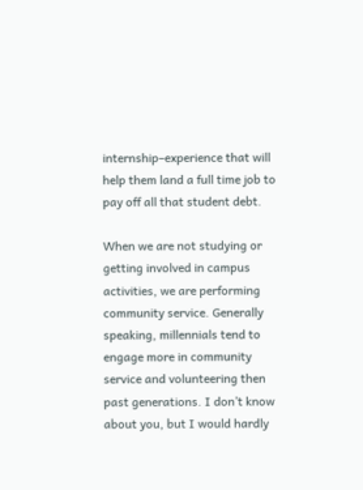internship–experience that will help them land a full time job to pay off all that student debt.

When we are not studying or getting involved in campus activities, we are performing community service. Generally speaking, millennials tend to engage more in community service and volunteering then past generations. I don’t know about you, but I would hardly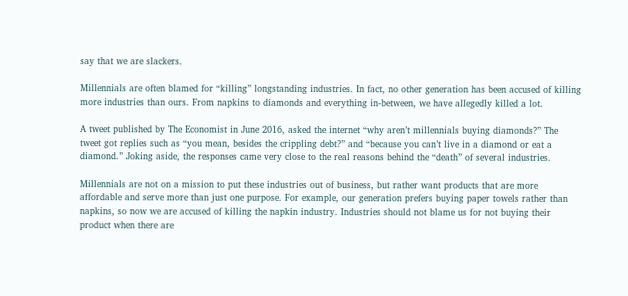say that we are slackers.

Millennials are often blamed for “killing” longstanding industries. In fact, no other generation has been accused of killing more industries than ours. From napkins to diamonds and everything in-between, we have allegedly killed a lot.

A tweet published by The Economist in June 2016, asked the internet “why aren’t millennials buying diamonds?” The tweet got replies such as “you mean, besides the crippling debt?” and “because you can’t live in a diamond or eat a diamond.” Joking aside, the responses came very close to the real reasons behind the “death” of several industries.

Millennials are not on a mission to put these industries out of business, but rather want products that are more affordable and serve more than just one purpose. For example, our generation prefers buying paper towels rather than napkins, so now we are accused of killing the napkin industry. Industries should not blame us for not buying their product when there are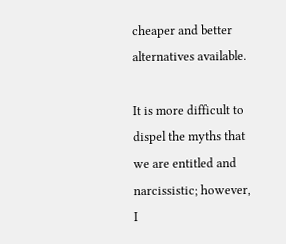cheaper and better alternatives available.

It is more difficult to dispel the myths that we are entitled and narcissistic; however, I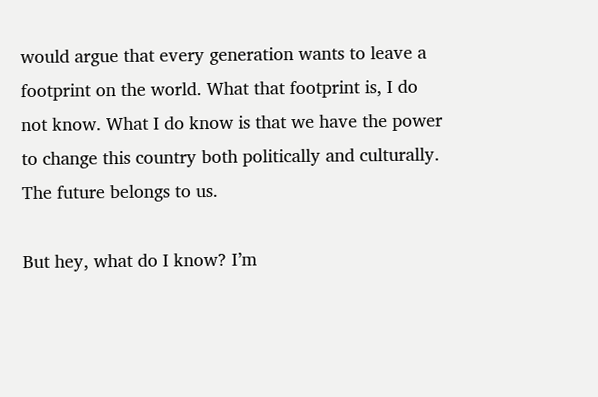would argue that every generation wants to leave a footprint on the world. What that footprint is, I do not know. What I do know is that we have the power to change this country both politically and culturally. The future belongs to us.

But hey, what do I know? I’m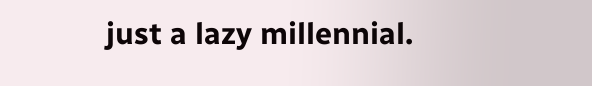just a lazy millennial.